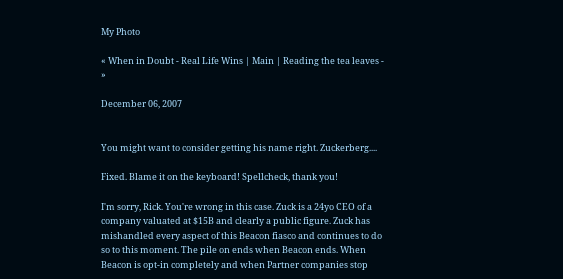My Photo

« When in Doubt - Real Life Wins | Main | Reading the tea leaves - »

December 06, 2007


You might want to consider getting his name right. Zuckerberg....

Fixed. Blame it on the keyboard! Spellcheck, thank you!

I'm sorry, Rick. You're wrong in this case. Zuck is a 24yo CEO of a company valuated at $15B and clearly a public figure. Zuck has mishandled every aspect of this Beacon fiasco and continues to do so to this moment. The pile on ends when Beacon ends. When Beacon is opt-in completely and when Partner companies stop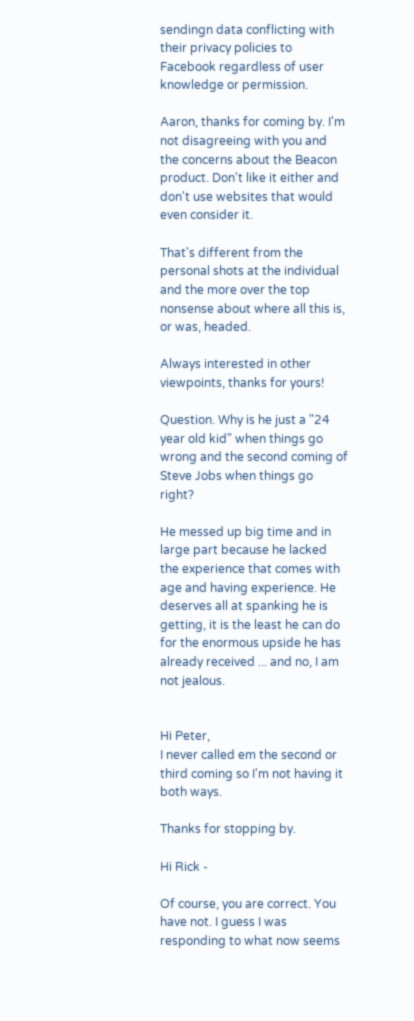sendingn data conflicting with their privacy policies to Facebook regardless of user knowledge or permission.

Aaron, thanks for coming by. I'm not disagreeing with you and the concerns about the Beacon product. Don't like it either and don't use websites that would even consider it.

That's different from the personal shots at the individual and the more over the top nonsense about where all this is, or was, headed.

Always interested in other viewpoints, thanks for yours!

Question. Why is he just a "24 year old kid" when things go wrong and the second coming of Steve Jobs when things go right?

He messed up big time and in large part because he lacked the experience that comes with age and having experience. He deserves all at spanking he is getting, it is the least he can do for the enormous upside he has already received ... and no, I am not jealous.


Hi Peter,
I never called em the second or third coming so I'm not having it both ways.

Thanks for stopping by.

Hi Rick -

Of course, you are correct. You have not. I guess I was responding to what now seems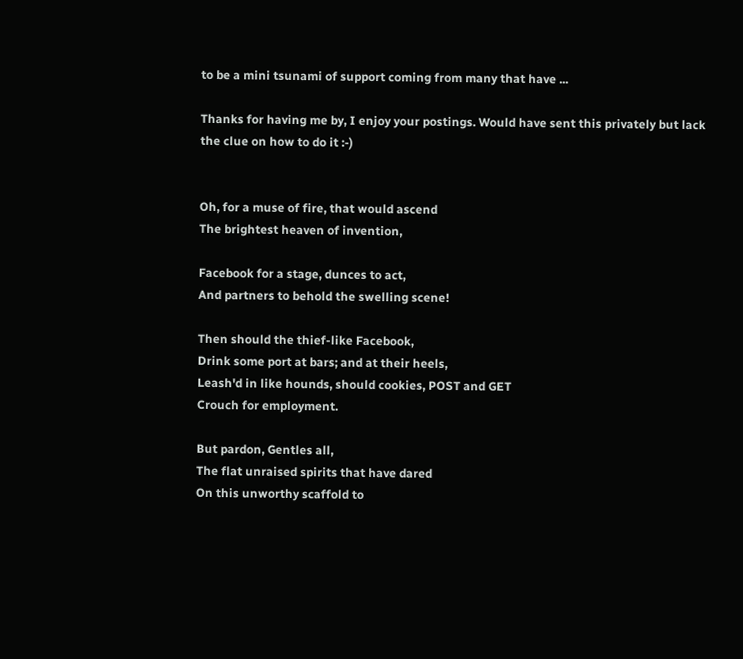to be a mini tsunami of support coming from many that have ...

Thanks for having me by, I enjoy your postings. Would have sent this privately but lack the clue on how to do it :-)


Oh, for a muse of fire, that would ascend
The brightest heaven of invention,

Facebook for a stage, dunces to act,
And partners to behold the swelling scene!

Then should the thief-like Facebook,
Drink some port at bars; and at their heels,
Leash'd in like hounds, should cookies, POST and GET
Crouch for employment.

But pardon, Gentles all,
The flat unraised spirits that have dared
On this unworthy scaffold to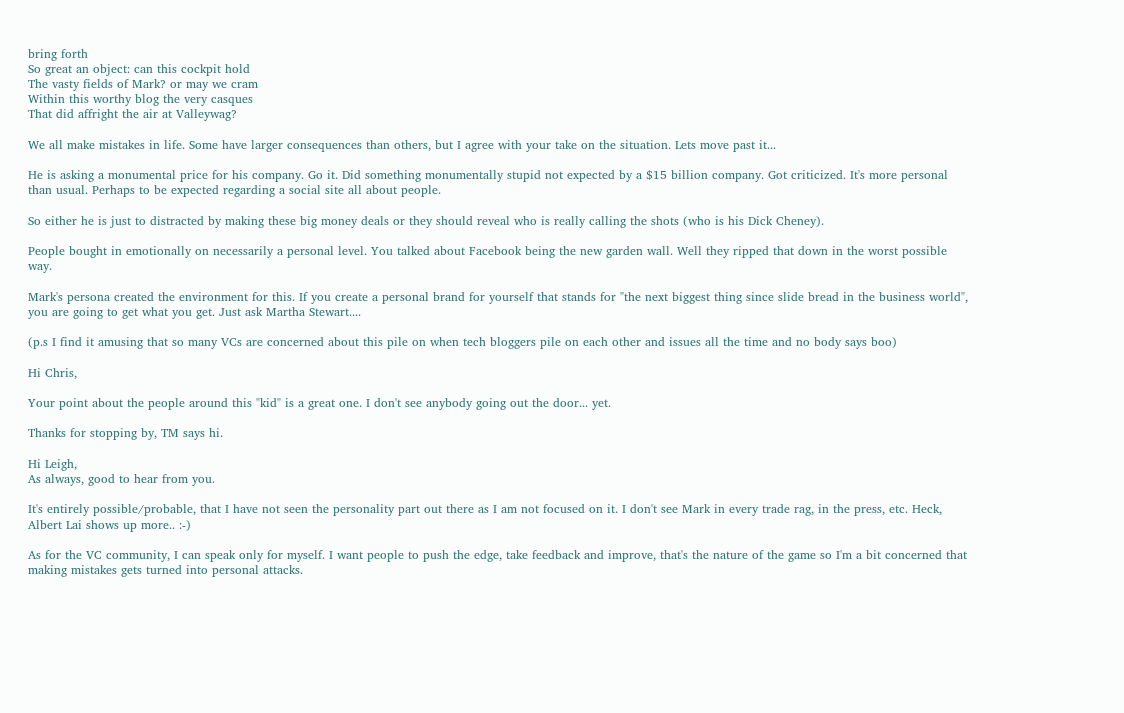bring forth
So great an object: can this cockpit hold
The vasty fields of Mark? or may we cram
Within this worthy blog the very casques
That did affright the air at Valleywag?

We all make mistakes in life. Some have larger consequences than others, but I agree with your take on the situation. Lets move past it...

He is asking a monumental price for his company. Go it. Did something monumentally stupid not expected by a $15 billion company. Got criticized. It's more personal than usual. Perhaps to be expected regarding a social site all about people.

So either he is just to distracted by making these big money deals or they should reveal who is really calling the shots (who is his Dick Cheney).

People bought in emotionally on necessarily a personal level. You talked about Facebook being the new garden wall. Well they ripped that down in the worst possible way.

Mark's persona created the environment for this. If you create a personal brand for yourself that stands for "the next biggest thing since slide bread in the business world", you are going to get what you get. Just ask Martha Stewart....

(p.s I find it amusing that so many VCs are concerned about this pile on when tech bloggers pile on each other and issues all the time and no body says boo)

Hi Chris,

Your point about the people around this "kid" is a great one. I don't see anybody going out the door... yet.

Thanks for stopping by, TM says hi.

Hi Leigh,
As always, good to hear from you.

It's entirely possible/probable, that I have not seen the personality part out there as I am not focused on it. I don't see Mark in every trade rag, in the press, etc. Heck, Albert Lai shows up more.. :-)

As for the VC community, I can speak only for myself. I want people to push the edge, take feedback and improve, that's the nature of the game so I'm a bit concerned that making mistakes gets turned into personal attacks.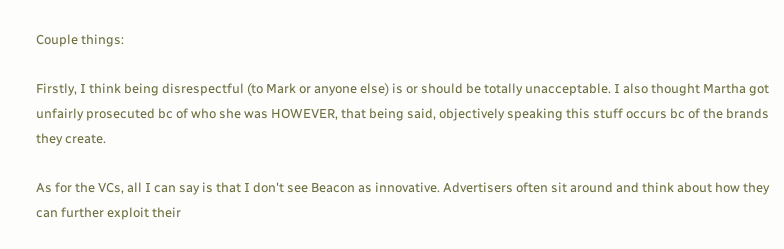Couple things:

Firstly, I think being disrespectful (to Mark or anyone else) is or should be totally unacceptable. I also thought Martha got unfairly prosecuted bc of who she was HOWEVER, that being said, objectively speaking this stuff occurs bc of the brands they create.

As for the VCs, all I can say is that I don't see Beacon as innovative. Advertisers often sit around and think about how they can further exploit their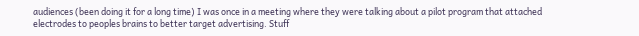audiences (been doing it for a long time) I was once in a meeting where they were talking about a pilot program that attached electrodes to peoples brains to better target advertising. Stuff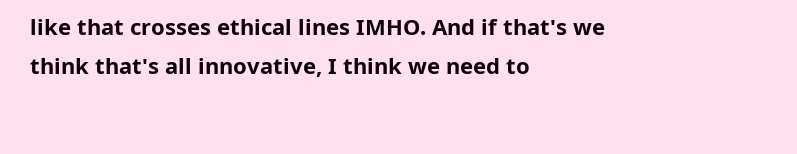like that crosses ethical lines IMHO. And if that's we think that's all innovative, I think we need to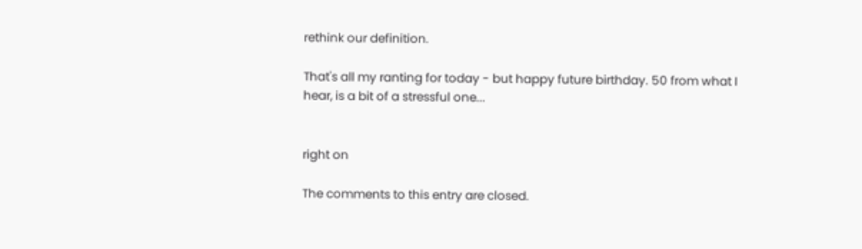rethink our definition.

That's all my ranting for today - but happy future birthday. 50 from what I hear, is a bit of a stressful one...


right on

The comments to this entry are closed.